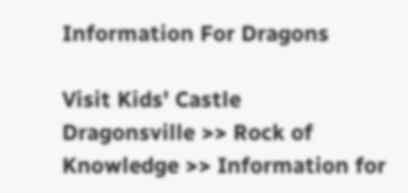Information For Dragons

Visit Kids' Castle
Dragonsville >> Rock of Knowledge >> Information for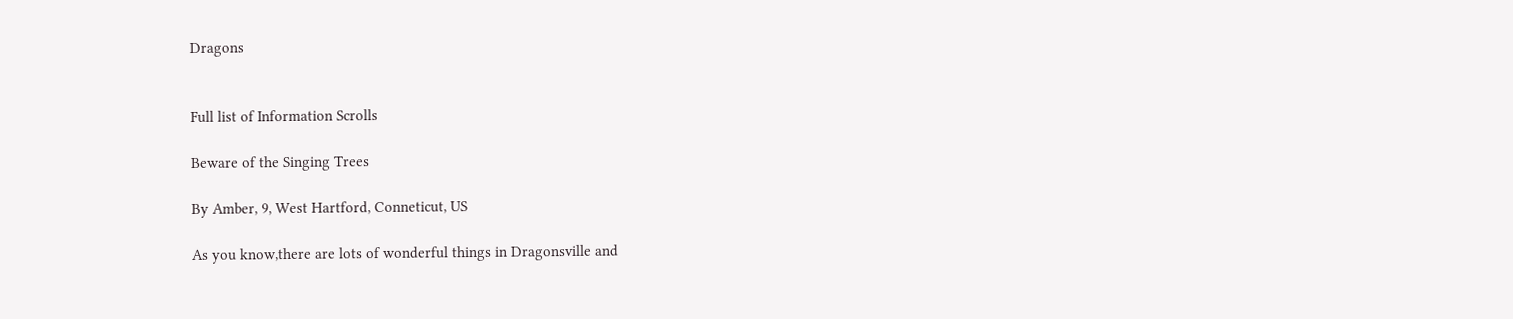Dragons


Full list of Information Scrolls

Beware of the Singing Trees

By Amber, 9, West Hartford, Conneticut, US

As you know,there are lots of wonderful things in Dragonsville and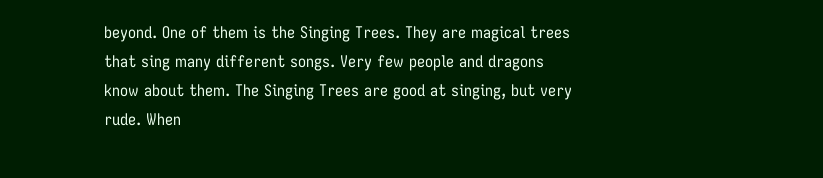beyond. One of them is the Singing Trees. They are magical trees that sing many different songs. Very few people and dragons know about them. The Singing Trees are good at singing, but very rude. When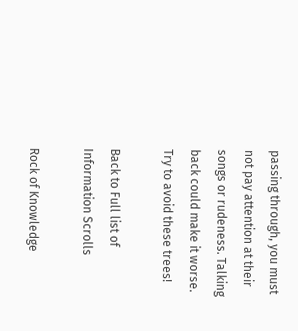passing through, you must not pay attention at their songs or rudeness. Talking back could make it worse. Try to avoid these trees!

Back to Full list of Information Scrolls

Rock of Knowledge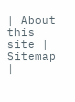| About this site | Sitemap |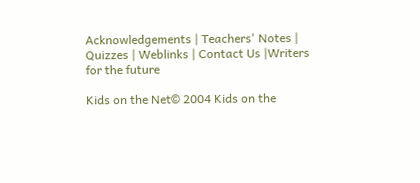Acknowledgements | Teachers' Notes | Quizzes | Weblinks | Contact Us |Writers for the future

Kids on the Net© 2004 Kids on the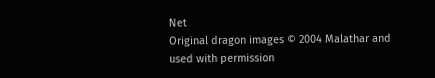Net
Original dragon images © 2004 Malathar and used with permission